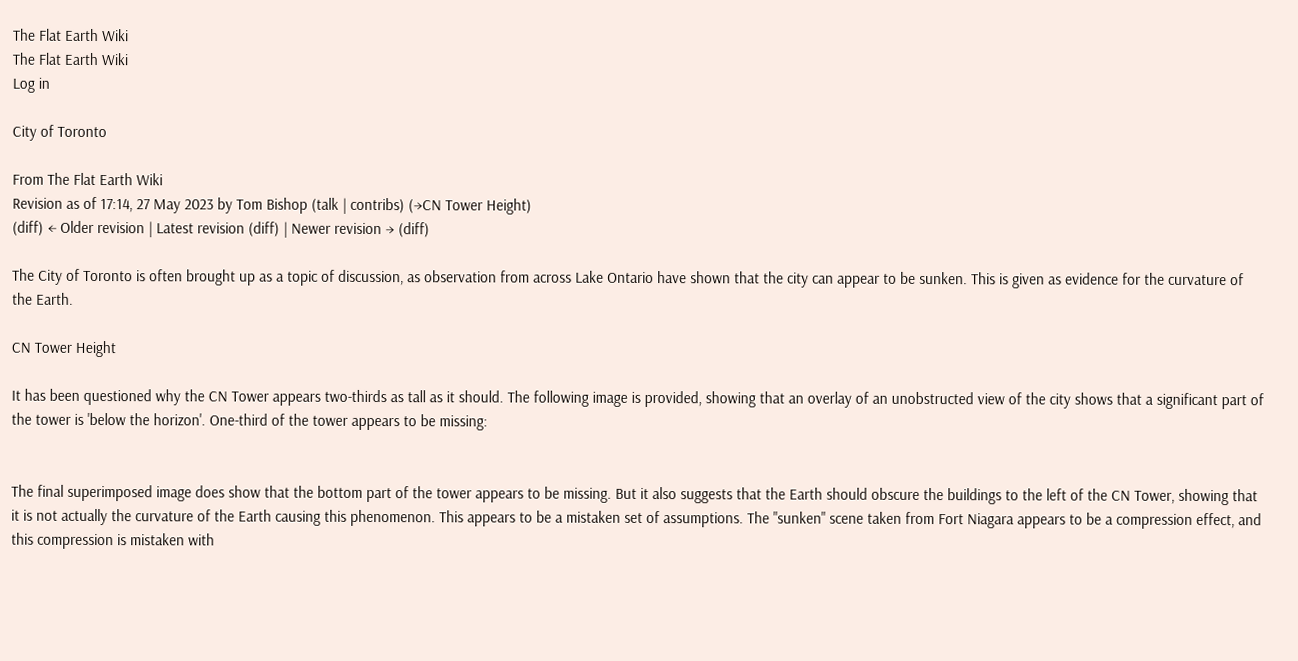The Flat Earth Wiki
The Flat Earth Wiki
Log in

City of Toronto

From The Flat Earth Wiki
Revision as of 17:14, 27 May 2023 by Tom Bishop (talk | contribs) (→CN Tower Height)
(diff) ← Older revision | Latest revision (diff) | Newer revision → (diff)

The City of Toronto is often brought up as a topic of discussion, as observation from across Lake Ontario have shown that the city can appear to be sunken. This is given as evidence for the curvature of the Earth.

CN Tower Height

It has been questioned why the CN Tower appears two-thirds as tall as it should. The following image is provided, showing that an overlay of an unobstructed view of the city shows that a significant part of the tower is 'below the horizon'. One-third of the tower appears to be missing:


The final superimposed image does show that the bottom part of the tower appears to be missing. But it also suggests that the Earth should obscure the buildings to the left of the CN Tower, showing that it is not actually the curvature of the Earth causing this phenomenon. This appears to be a mistaken set of assumptions. The "sunken" scene taken from Fort Niagara appears to be a compression effect, and this compression is mistaken with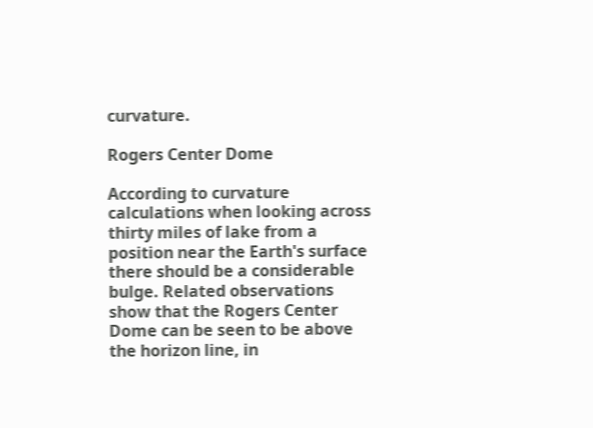curvature.

Rogers Center Dome

According to curvature calculations when looking across thirty miles of lake from a position near the Earth's surface there should be a considerable bulge. Related observations show that the Rogers Center Dome can be seen to be above the horizon line, in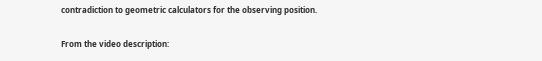contradiction to geometric calculators for the observing position.

From the video description: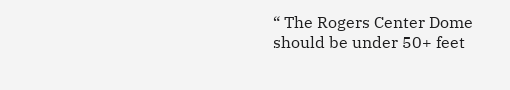“ The Rogers Center Dome should be under 50+ feet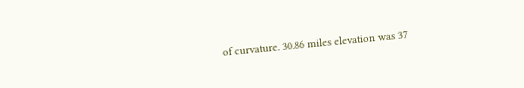of curvature. 30.86 miles elevation was 37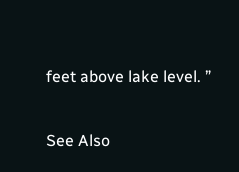feet above lake level. ”

See Also